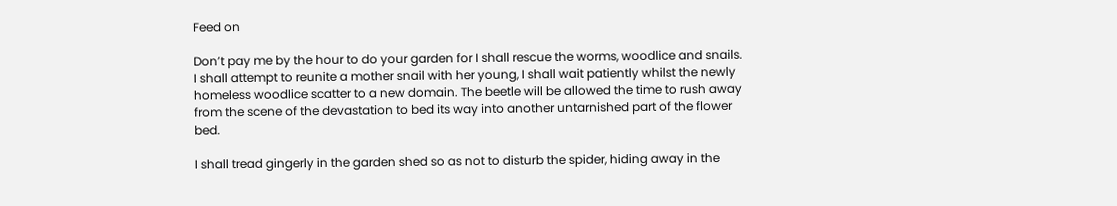Feed on

Don’t pay me by the hour to do your garden for I shall rescue the worms, woodlice and snails. I shall attempt to reunite a mother snail with her young, I shall wait patiently whilst the newly homeless woodlice scatter to a new domain. The beetle will be allowed the time to rush away from the scene of the devastation to bed its way into another untarnished part of the flower bed.

I shall tread gingerly in the garden shed so as not to disturb the spider, hiding away in the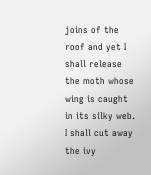joins of the roof and yet I shall release the moth whose wing is caught in its silky web. I shall cut away the ivy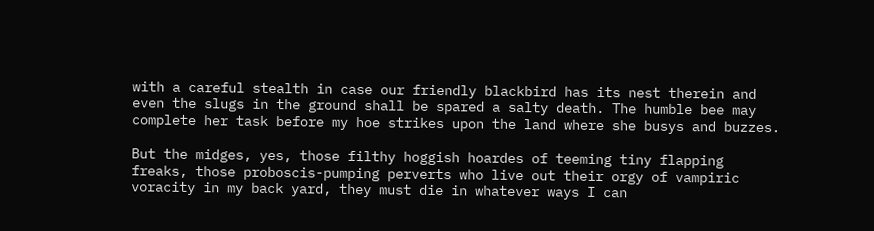with a careful stealth in case our friendly blackbird has its nest therein and even the slugs in the ground shall be spared a salty death. The humble bee may complete her task before my hoe strikes upon the land where she busys and buzzes.

But the midges, yes, those filthy hoggish hoardes of teeming tiny flapping freaks, those proboscis-pumping perverts who live out their orgy of vampiric voracity in my back yard, they must die in whatever ways I can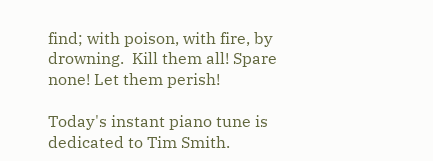find; with poison, with fire, by drowning.  Kill them all! Spare none! Let them perish!

Today's instant piano tune is dedicated to Tim Smith.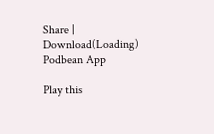Share | Download(Loading)
Podbean App

Play this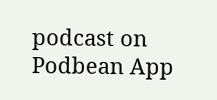podcast on Podbean App